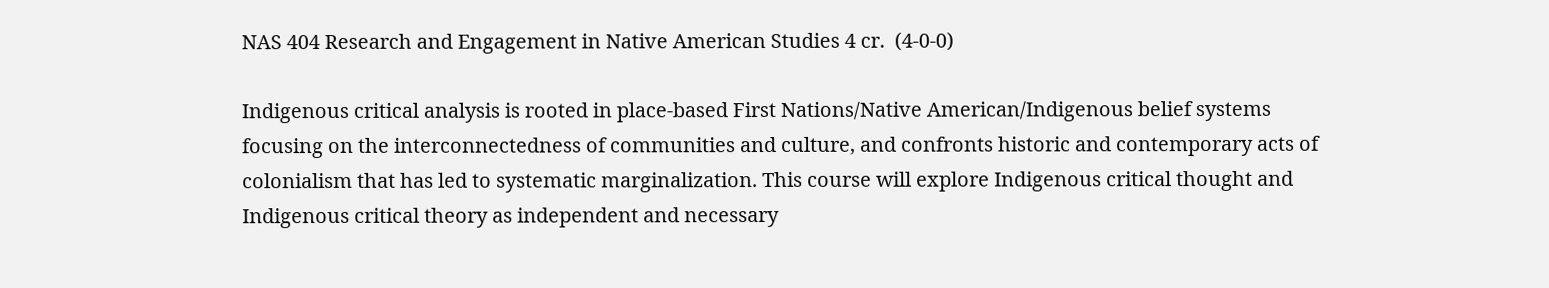NAS 404 Research and Engagement in Native American Studies 4 cr.  (4-0-0)

Indigenous critical analysis is rooted in place-based First Nations/Native American/Indigenous belief systems focusing on the interconnectedness of communities and culture, and confronts historic and contemporary acts of colonialism that has led to systematic marginalization. This course will explore Indigenous critical thought and Indigenous critical theory as independent and necessary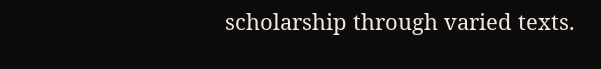scholarship through varied texts.